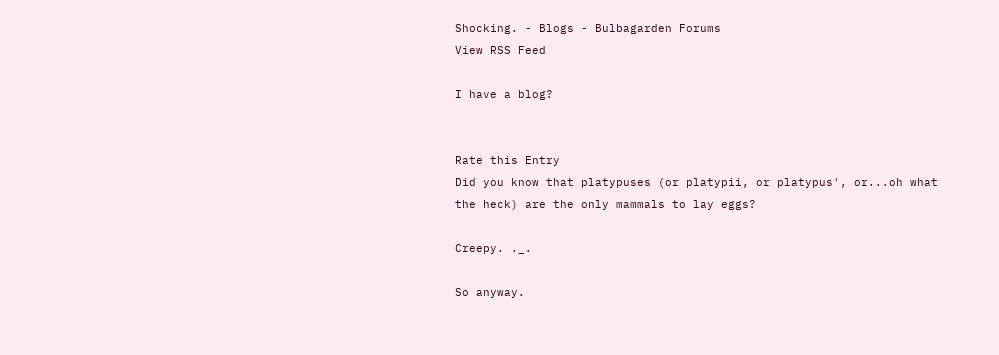Shocking. - Blogs - Bulbagarden Forums
View RSS Feed

I have a blog?


Rate this Entry
Did you know that platypuses (or platypii, or platypus', or...oh what the heck) are the only mammals to lay eggs?

Creepy. ._.

So anyway.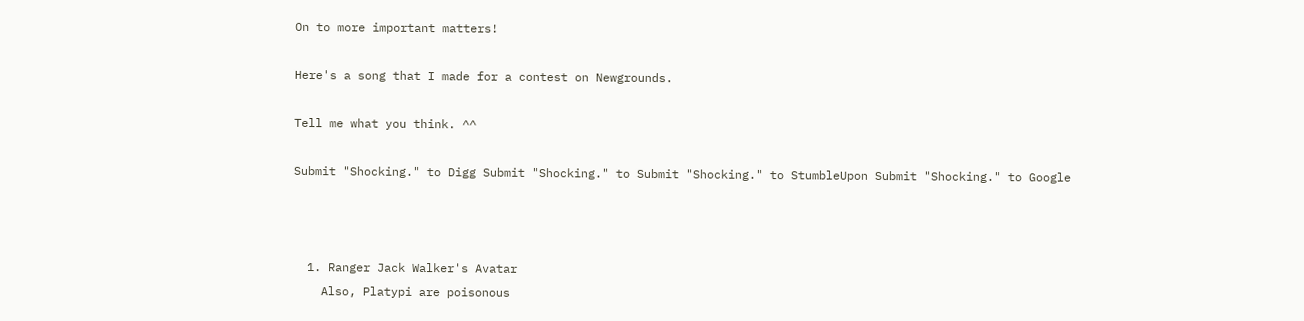On to more important matters!

Here's a song that I made for a contest on Newgrounds.

Tell me what you think. ^^

Submit "Shocking." to Digg Submit "Shocking." to Submit "Shocking." to StumbleUpon Submit "Shocking." to Google



  1. Ranger Jack Walker's Avatar
    Also, Platypi are poisonous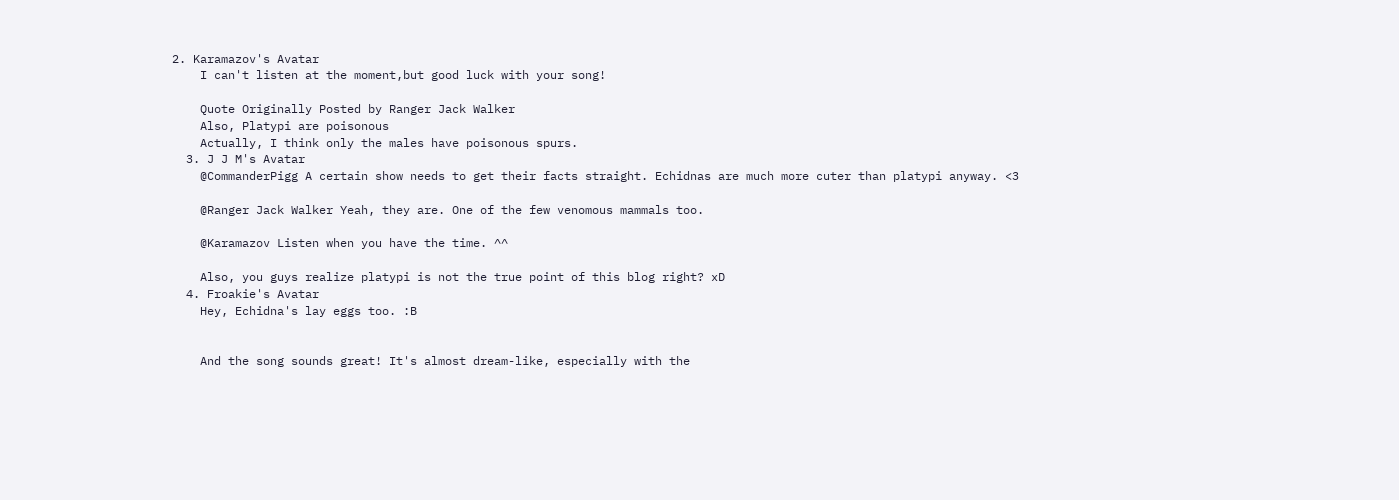2. Karamazov's Avatar
    I can't listen at the moment,but good luck with your song!

    Quote Originally Posted by Ranger Jack Walker
    Also, Platypi are poisonous
    Actually, I think only the males have poisonous spurs.
  3. J J M's Avatar
    @CommanderPigg A certain show needs to get their facts straight. Echidnas are much more cuter than platypi anyway. <3

    @Ranger Jack Walker Yeah, they are. One of the few venomous mammals too.

    @Karamazov Listen when you have the time. ^^

    Also, you guys realize platypi is not the true point of this blog right? xD
  4. Froakie's Avatar
    Hey, Echidna's lay eggs too. :B


    And the song sounds great! It's almost dream-like, especially with the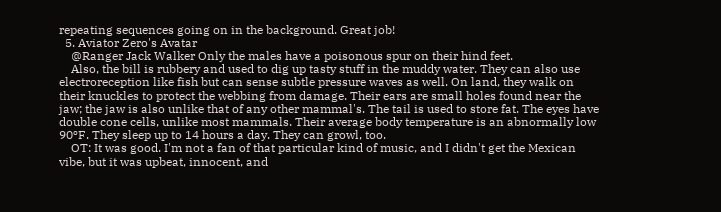repeating sequences going on in the background. Great job!
  5. Aviator Zero's Avatar
    @Ranger Jack Walker Only the males have a poisonous spur on their hind feet.
    Also, the bill is rubbery and used to dig up tasty stuff in the muddy water. They can also use electroreception like fish but can sense subtle pressure waves as well. On land, they walk on their knuckles to protect the webbing from damage. Their ears are small holes found near the jaw; the jaw is also unlike that of any other mammal's. The tail is used to store fat. The eyes have double cone cells, unlike most mammals. Their average body temperature is an abnormally low 90ºF. They sleep up to 14 hours a day. They can growl, too.
    OT: It was good. I'm not a fan of that particular kind of music, and I didn't get the Mexican vibe, but it was upbeat, innocent, and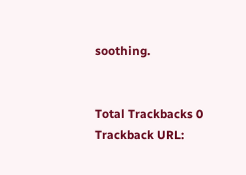soothing.


Total Trackbacks 0
Trackback URL: